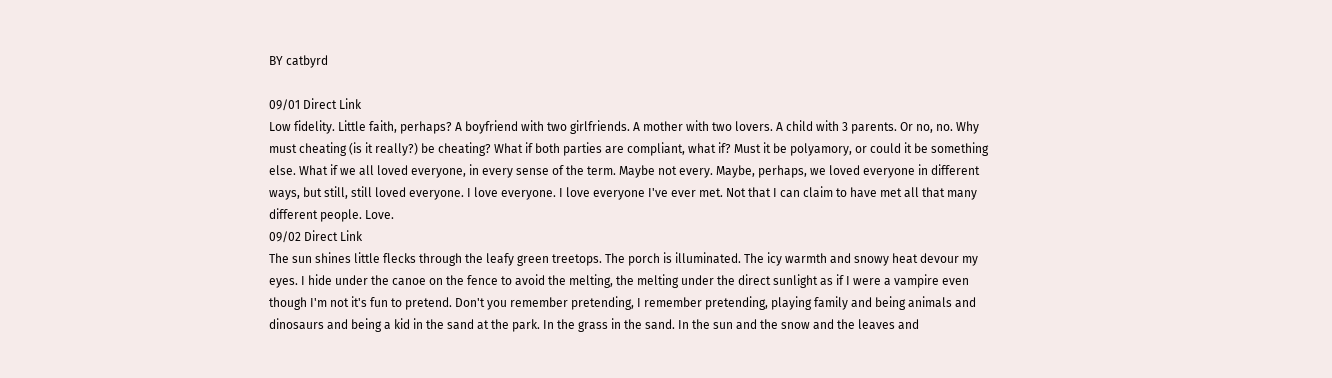BY catbyrd

09/01 Direct Link
Low fidelity. Little faith, perhaps? A boyfriend with two girlfriends. A mother with two lovers. A child with 3 parents. Or no, no. Why must cheating (is it really?) be cheating? What if both parties are compliant, what if? Must it be polyamory, or could it be something else. What if we all loved everyone, in every sense of the term. Maybe not every. Maybe, perhaps, we loved everyone in different ways, but still, still loved everyone. I love everyone. I love everyone I've ever met. Not that I can claim to have met all that many different people. Love.
09/02 Direct Link
The sun shines little flecks through the leafy green treetops. The porch is illuminated. The icy warmth and snowy heat devour my eyes. I hide under the canoe on the fence to avoid the melting, the melting under the direct sunlight as if I were a vampire even though I'm not it's fun to pretend. Don't you remember pretending, I remember pretending, playing family and being animals and dinosaurs and being a kid in the sand at the park. In the grass in the sand. In the sun and the snow and the leaves and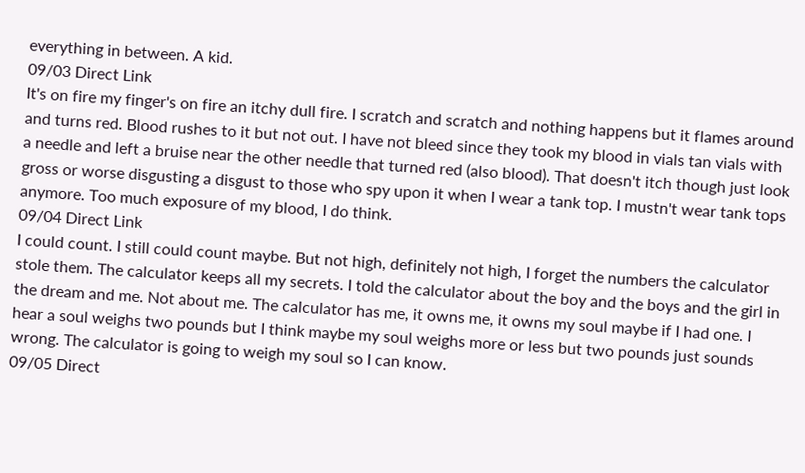everything in between. A kid.
09/03 Direct Link
It's on fire my finger's on fire an itchy dull fire. I scratch and scratch and nothing happens but it flames around and turns red. Blood rushes to it but not out. I have not bleed since they took my blood in vials tan vials with a needle and left a bruise near the other needle that turned red (also blood). That doesn't itch though just look gross or worse disgusting a disgust to those who spy upon it when I wear a tank top. I mustn't wear tank tops anymore. Too much exposure of my blood, I do think.
09/04 Direct Link
I could count. I still could count maybe. But not high, definitely not high, I forget the numbers the calculator stole them. The calculator keeps all my secrets. I told the calculator about the boy and the boys and the girl in the dream and me. Not about me. The calculator has me, it owns me, it owns my soul maybe if I had one. I hear a soul weighs two pounds but I think maybe my soul weighs more or less but two pounds just sounds wrong. The calculator is going to weigh my soul so I can know.
09/05 Direct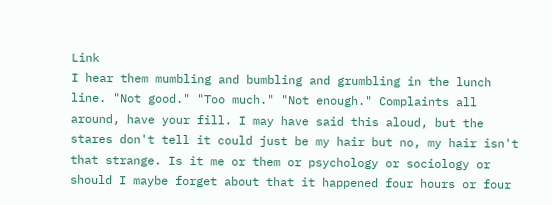Link
I hear them mumbling and bumbling and grumbling in the lunch line. "Not good." "Too much." "Not enough." Complaints all around, have your fill. I may have said this aloud, but the stares don't tell it could just be my hair but no, my hair isn't that strange. Is it me or them or psychology or sociology or should I maybe forget about that it happened four hours or four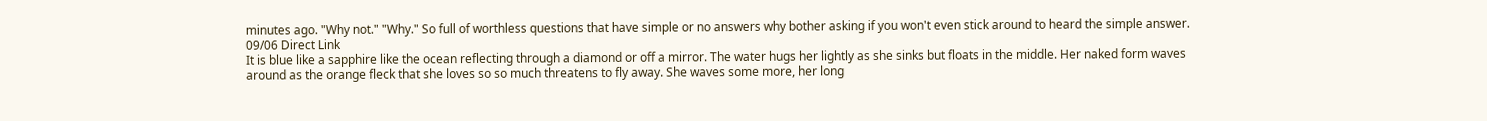minutes ago. "Why not." "Why." So full of worthless questions that have simple or no answers why bother asking if you won't even stick around to heard the simple answer.
09/06 Direct Link
It is blue like a sapphire like the ocean reflecting through a diamond or off a mirror. The water hugs her lightly as she sinks but floats in the middle. Her naked form waves around as the orange fleck that she loves so so much threatens to fly away. She waves some more, her long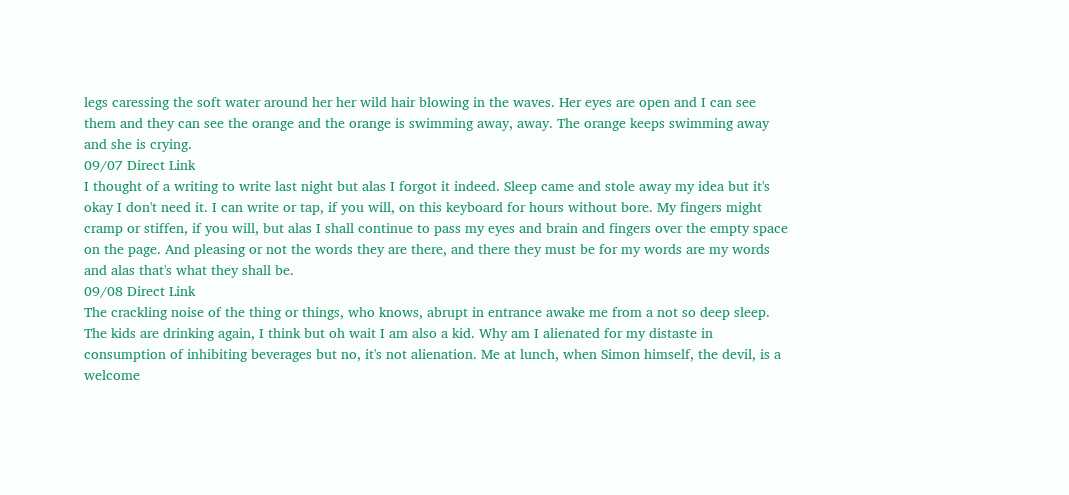legs caressing the soft water around her her wild hair blowing in the waves. Her eyes are open and I can see them and they can see the orange and the orange is swimming away, away. The orange keeps swimming away and she is crying.
09/07 Direct Link
I thought of a writing to write last night but alas I forgot it indeed. Sleep came and stole away my idea but it's okay I don't need it. I can write or tap, if you will, on this keyboard for hours without bore. My fingers might cramp or stiffen, if you will, but alas I shall continue to pass my eyes and brain and fingers over the empty space on the page. And pleasing or not the words they are there, and there they must be for my words are my words and alas that's what they shall be.
09/08 Direct Link
The crackling noise of the thing or things, who knows, abrupt in entrance awake me from a not so deep sleep. The kids are drinking again, I think but oh wait I am also a kid. Why am I alienated for my distaste in consumption of inhibiting beverages but no, it's not alienation. Me at lunch, when Simon himself, the devil, is a welcome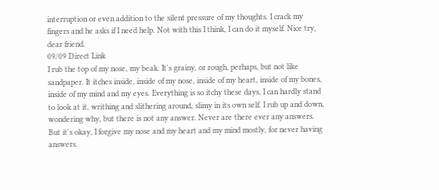interruption or even addition to the silent pressure of my thoughts. I crack my fingers and he asks if I need help. Not with this I think, I can do it myself. Nice try, dear friend.
09/09 Direct Link
I rub the top of my nose, my beak. It's grainy, or rough, perhaps, but not like sandpaper. It itches inside, inside of my nose, inside of my heart, inside of my bones, inside of my mind and my eyes. Everything is so itchy these days, I can hardly stand to look at it, writhing and slithering around, slimy in its own self. I rub up and down, wondering why, but there is not any answer. Never are there ever any answers. But it's okay, I forgive my nose and my heart and my mind mostly, for never having answers.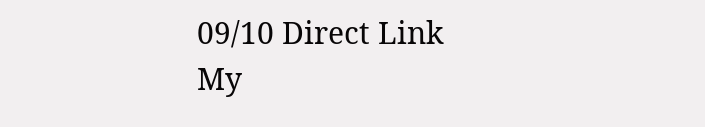09/10 Direct Link
My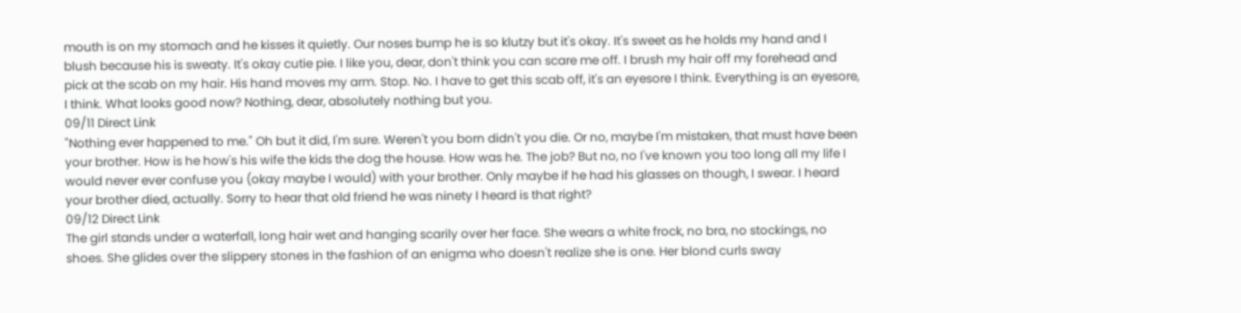mouth is on my stomach and he kisses it quietly. Our noses bump he is so klutzy but it's okay. It's sweet as he holds my hand and I blush because his is sweaty. It's okay cutie pie. I like you, dear, don't think you can scare me off. I brush my hair off my forehead and pick at the scab on my hair. His hand moves my arm. Stop. No. I have to get this scab off, it's an eyesore I think. Everything is an eyesore, I think. What looks good now? Nothing, dear, absolutely nothing but you.
09/11 Direct Link
"Nothing ever happened to me." Oh but it did, I'm sure. Weren't you born didn't you die. Or no, maybe I'm mistaken, that must have been your brother. How is he how's his wife the kids the dog the house. How was he. The job? But no, no I've known you too long all my life I would never ever confuse you (okay maybe I would) with your brother. Only maybe if he had his glasses on though, I swear. I heard your brother died, actually. Sorry to hear that old friend he was ninety I heard is that right?
09/12 Direct Link
The girl stands under a waterfall, long hair wet and hanging scarily over her face. She wears a white frock, no bra, no stockings, no shoes. She glides over the slippery stones in the fashion of an enigma who doesn't realize she is one. Her blond curls sway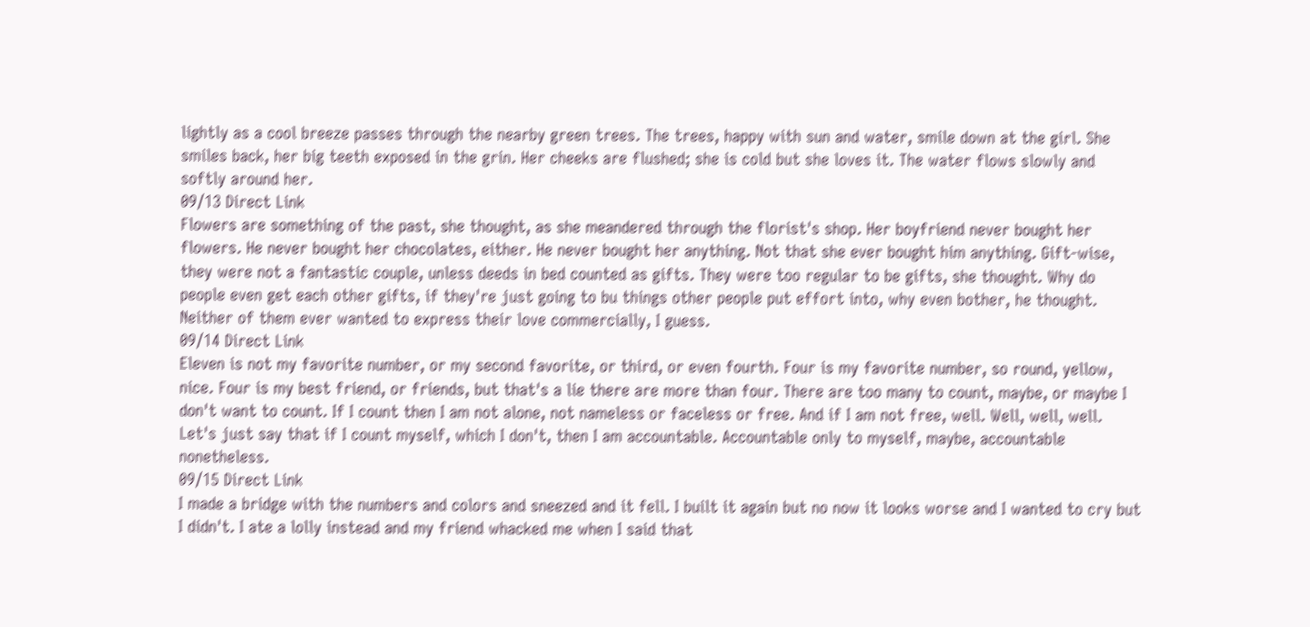lightly as a cool breeze passes through the nearby green trees. The trees, happy with sun and water, smile down at the girl. She smiles back, her big teeth exposed in the grin. Her cheeks are flushed; she is cold but she loves it. The water flows slowly and softly around her.
09/13 Direct Link
Flowers are something of the past, she thought, as she meandered through the florist's shop. Her boyfriend never bought her flowers. He never bought her chocolates, either. He never bought her anything. Not that she ever bought him anything. Gift-wise, they were not a fantastic couple, unless deeds in bed counted as gifts. They were too regular to be gifts, she thought. Why do people even get each other gifts, if they're just going to bu things other people put effort into, why even bother, he thought. Neither of them ever wanted to express their love commercially, I guess.
09/14 Direct Link
Eleven is not my favorite number, or my second favorite, or third, or even fourth. Four is my favorite number, so round, yellow, nice. Four is my best friend, or friends, but that's a lie there are more than four. There are too many to count, maybe, or maybe I don't want to count. If I count then I am not alone, not nameless or faceless or free. And if I am not free, well. Well, well, well. Let's just say that if I count myself, which I don't, then I am accountable. Accountable only to myself, maybe, accountable nonetheless.
09/15 Direct Link
I made a bridge with the numbers and colors and sneezed and it fell. I built it again but no now it looks worse and I wanted to cry but I didn't. I ate a lolly instead and my friend whacked me when I said that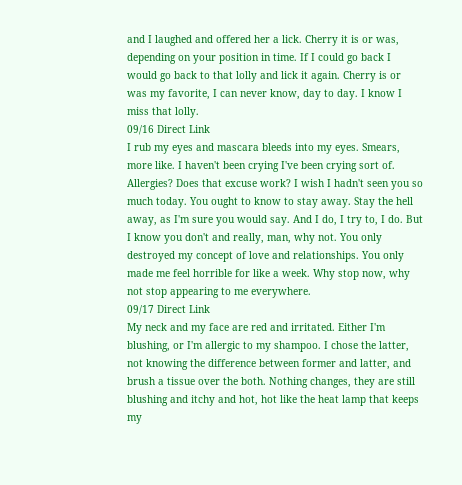and I laughed and offered her a lick. Cherry it is or was, depending on your position in time. If I could go back I would go back to that lolly and lick it again. Cherry is or was my favorite, I can never know, day to day. I know I miss that lolly.
09/16 Direct Link
I rub my eyes and mascara bleeds into my eyes. Smears, more like. I haven't been crying I've been crying sort of. Allergies? Does that excuse work? I wish I hadn't seen you so much today. You ought to know to stay away. Stay the hell away, as I'm sure you would say. And I do, I try to, I do. But I know you don't and really, man, why not. You only destroyed my concept of love and relationships. You only made me feel horrible for like a week. Why stop now, why not stop appearing to me everywhere.
09/17 Direct Link
My neck and my face are red and irritated. Either I'm blushing, or I'm allergic to my shampoo. I chose the latter, not knowing the difference between former and latter, and brush a tissue over the both. Nothing changes, they are still blushing and itchy and hot, hot like the heat lamp that keeps my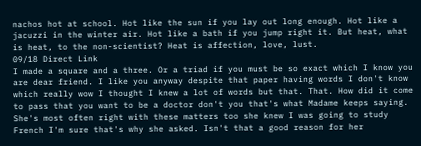nachos hot at school. Hot like the sun if you lay out long enough. Hot like a jacuzzi in the winter air. Hot like a bath if you jump right it. But heat, what is heat, to the non-scientist? Heat is affection, love, lust.
09/18 Direct Link
I made a square and a three. Or a triad if you must be so exact which I know you are dear friend. I like you anyway despite that paper having words I don't know which really wow I thought I knew a lot of words but that. That. How did it come to pass that you want to be a doctor don't you that's what Madame keeps saying. She's most often right with these matters too she knew I was going to study French I'm sure that's why she asked. Isn't that a good reason for her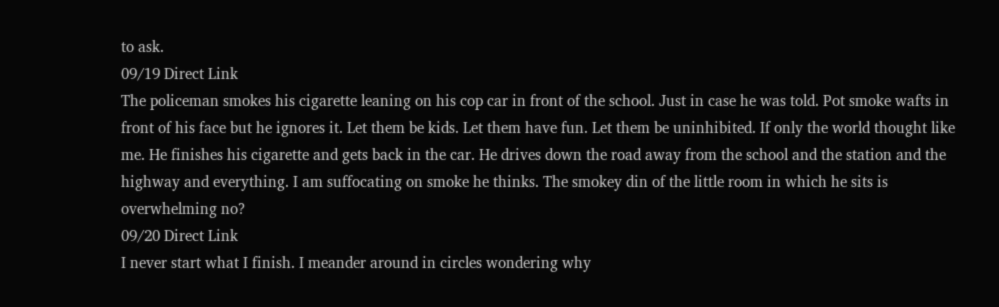to ask.
09/19 Direct Link
The policeman smokes his cigarette leaning on his cop car in front of the school. Just in case he was told. Pot smoke wafts in front of his face but he ignores it. Let them be kids. Let them have fun. Let them be uninhibited. If only the world thought like me. He finishes his cigarette and gets back in the car. He drives down the road away from the school and the station and the highway and everything. I am suffocating on smoke he thinks. The smokey din of the little room in which he sits is overwhelming no?
09/20 Direct Link
I never start what I finish. I meander around in circles wondering why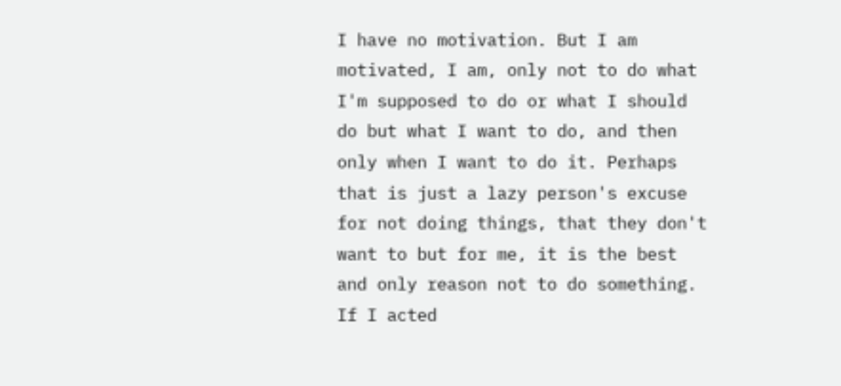I have no motivation. But I am motivated, I am, only not to do what I'm supposed to do or what I should do but what I want to do, and then only when I want to do it. Perhaps that is just a lazy person's excuse for not doing things, that they don't want to but for me, it is the best and only reason not to do something. If I acted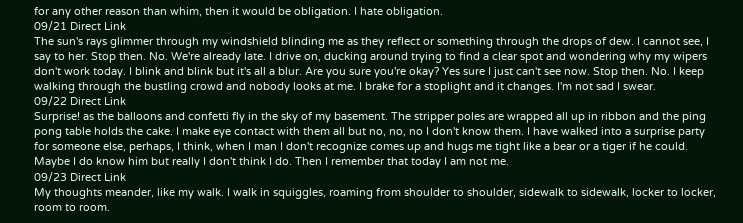for any other reason than whim, then it would be obligation. I hate obligation.
09/21 Direct Link
The sun's rays glimmer through my windshield blinding me as they reflect or something through the drops of dew. I cannot see, I say to her. Stop then. No. We're already late. I drive on, ducking around trying to find a clear spot and wondering why my wipers don't work today. I blink and blink but it's all a blur. Are you sure you're okay? Yes sure I just can't see now. Stop then. No. I keep walking through the bustling crowd and nobody looks at me. I brake for a stoplight and it changes. I'm not sad I swear.
09/22 Direct Link
Surprise! as the balloons and confetti fly in the sky of my basement. The stripper poles are wrapped all up in ribbon and the ping pong table holds the cake. I make eye contact with them all but no, no, no I don't know them. I have walked into a surprise party for someone else, perhaps, I think, when I man I don't recognize comes up and hugs me tight like a bear or a tiger if he could. Maybe I do know him but really I don't think I do. Then I remember that today I am not me.
09/23 Direct Link
My thoughts meander, like my walk. I walk in squiggles, roaming from shoulder to shoulder, sidewalk to sidewalk, locker to locker, room to room.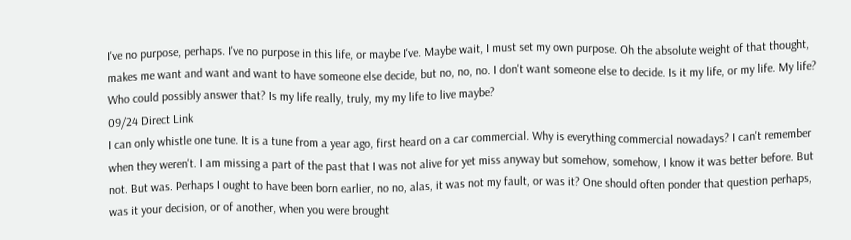I've no purpose, perhaps. I've no purpose in this life, or maybe I've. Maybe wait, I must set my own purpose. Oh the absolute weight of that thought, makes me want and want and want to have someone else decide, but no, no, no. I don't want someone else to decide. Is it my life, or my life. My life? Who could possibly answer that? Is my life really, truly, my my life to live maybe?
09/24 Direct Link
I can only whistle one tune. It is a tune from a year ago, first heard on a car commercial. Why is everything commercial nowadays? I can't remember when they weren't. I am missing a part of the past that I was not alive for yet miss anyway but somehow, somehow, I know it was better before. But not. But was. Perhaps I ought to have been born earlier, no no, alas, it was not my fault, or was it? One should often ponder that question perhaps, was it your decision, or of another, when you were brought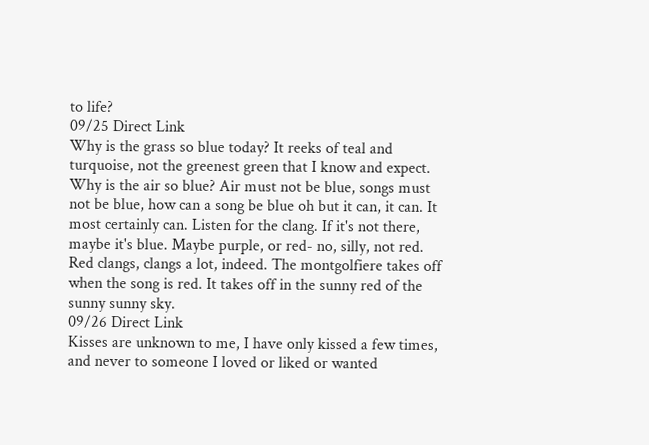to life?
09/25 Direct Link
Why is the grass so blue today? It reeks of teal and turquoise, not the greenest green that I know and expect. Why is the air so blue? Air must not be blue, songs must not be blue, how can a song be blue oh but it can, it can. It most certainly can. Listen for the clang. If it's not there, maybe it's blue. Maybe purple, or red- no, silly, not red. Red clangs, clangs a lot, indeed. The montgolfiere takes off when the song is red. It takes off in the sunny red of the sunny sunny sky.
09/26 Direct Link
Kisses are unknown to me, I have only kissed a few times, and never to someone I loved or liked or wanted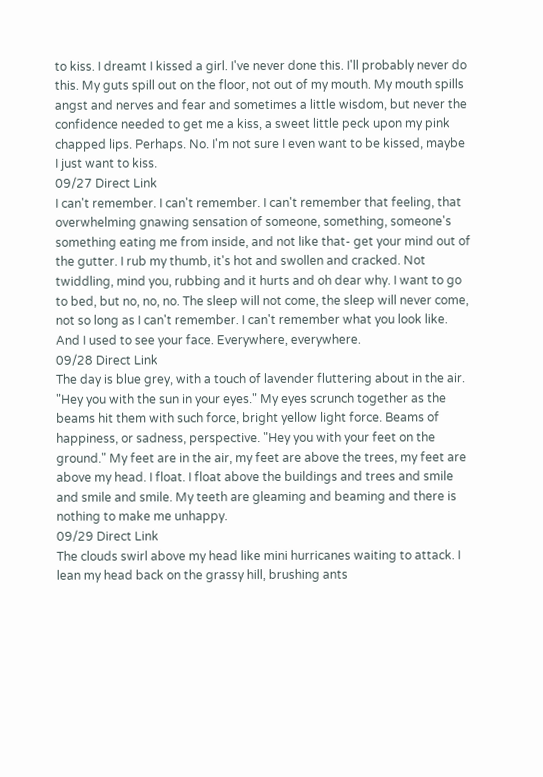to kiss. I dreamt I kissed a girl. I've never done this. I'll probably never do this. My guts spill out on the floor, not out of my mouth. My mouth spills angst and nerves and fear and sometimes a little wisdom, but never the confidence needed to get me a kiss, a sweet little peck upon my pink chapped lips. Perhaps. No. I'm not sure I even want to be kissed, maybe I just want to kiss.
09/27 Direct Link
I can't remember. I can't remember. I can't remember that feeling, that overwhelming gnawing sensation of someone, something, someone's something eating me from inside, and not like that- get your mind out of the gutter. I rub my thumb, it's hot and swollen and cracked. Not twiddling, mind you, rubbing and it hurts and oh dear why. I want to go to bed, but no, no, no. The sleep will not come, the sleep will never come, not so long as I can't remember. I can't remember what you look like. And I used to see your face. Everywhere, everywhere.
09/28 Direct Link
The day is blue grey, with a touch of lavender fluttering about in the air. "Hey you with the sun in your eyes." My eyes scrunch together as the beams hit them with such force, bright yellow light force. Beams of happiness, or sadness, perspective. "Hey you with your feet on the ground." My feet are in the air, my feet are above the trees, my feet are above my head. I float. I float above the buildings and trees and smile and smile and smile. My teeth are gleaming and beaming and there is nothing to make me unhappy.
09/29 Direct Link
The clouds swirl above my head like mini hurricanes waiting to attack. I lean my head back on the grassy hill, brushing ants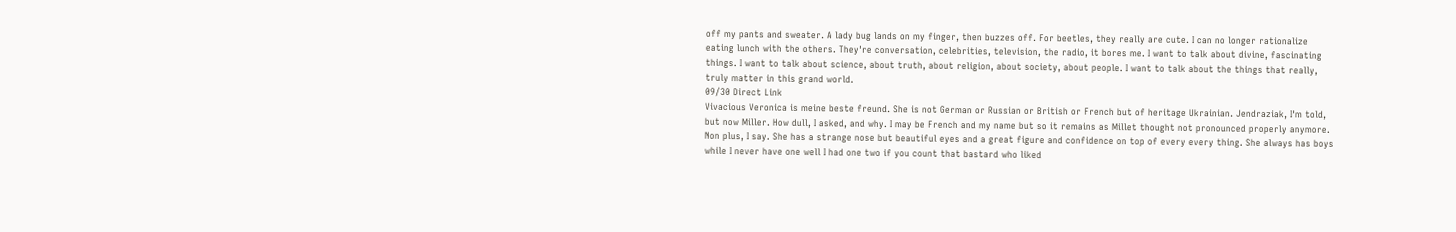off my pants and sweater. A lady bug lands on my finger, then buzzes off. For beetles, they really are cute. I can no longer rationalize eating lunch with the others. They're conversation, celebrities, television, the radio, it bores me. I want to talk about divine, fascinating things. I want to talk about science, about truth, about religion, about society, about people. I want to talk about the things that really, truly matter in this grand world.
09/30 Direct Link
Vivacious Veronica is meine beste freund. She is not German or Russian or British or French but of heritage Ukrainian. Jendraziak, I'm told, but now Miller. How dull, I asked, and why. I may be French and my name but so it remains as Millet thought not pronounced properly anymore. Non plus, I say. She has a strange nose but beautiful eyes and a great figure and confidence on top of every every thing. She always has boys while I never have one well I had one two if you count that bastard who liked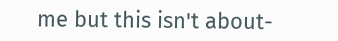me but this isn't about-